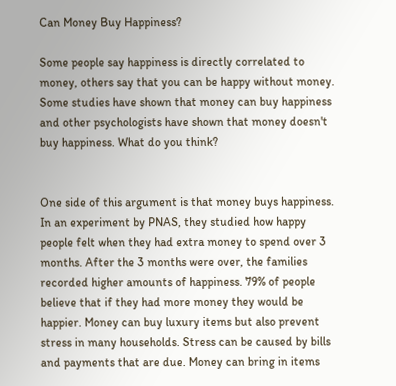Can Money Buy Happiness?

Some people say happiness is directly correlated to money, others say that you can be happy without money. Some studies have shown that money can buy happiness and other psychologists have shown that money doesn't buy happiness. What do you think?


One side of this argument is that money buys happiness. In an experiment by PNAS, they studied how happy people felt when they had extra money to spend over 3 months. After the 3 months were over, the families recorded higher amounts of happiness. 79% of people believe that if they had more money they would be happier. Money can buy luxury items but also prevent stress in many households. Stress can be caused by bills and payments that are due. Money can bring in items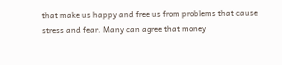that make us happy and free us from problems that cause stress and fear. Many can agree that money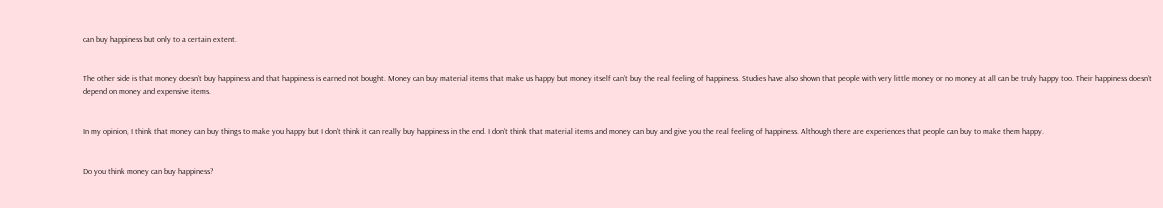can buy happiness but only to a certain extent.


The other side is that money doesn’t buy happiness and that happiness is earned not bought. Money can buy material items that make us happy but money itself can’t buy the real feeling of happiness. Studies have also shown that people with very little money or no money at all can be truly happy too. Their happiness doesn’t depend on money and expensive items.


In my opinion, I think that money can buy things to make you happy but I don’t think it can really buy happiness in the end. I don’t think that material items and money can buy and give you the real feeling of happiness. Although there are experiences that people can buy to make them happy.


Do you think money can buy happiness?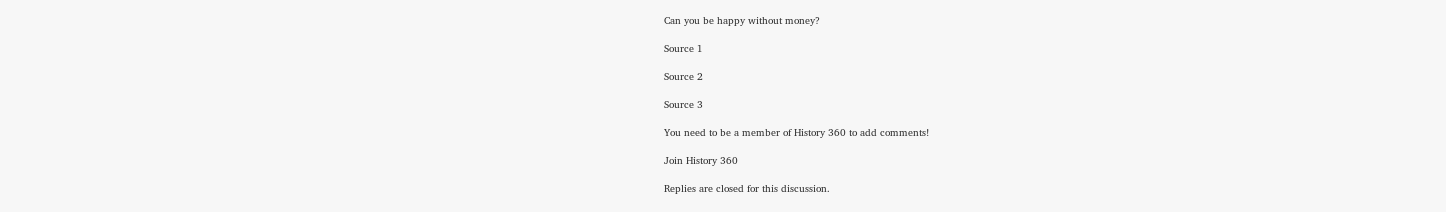Can you be happy without money?

Source 1

Source 2

Source 3

You need to be a member of History 360 to add comments!

Join History 360

Replies are closed for this discussion.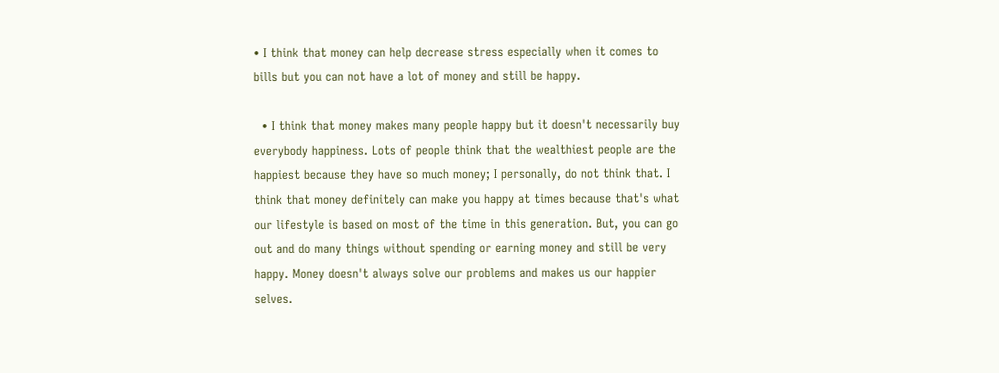• I think that money can help decrease stress especially when it comes to bills but you can not have a lot of money and still be happy.

  • I think that money makes many people happy but it doesn't necessarily buy everybody happiness. Lots of people think that the wealthiest people are the happiest because they have so much money; I personally, do not think that. I think that money definitely can make you happy at times because that's what our lifestyle is based on most of the time in this generation. But, you can go out and do many things without spending or earning money and still be very happy. Money doesn't always solve our problems and makes us our happier selves.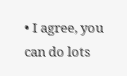• I agree, you can do lots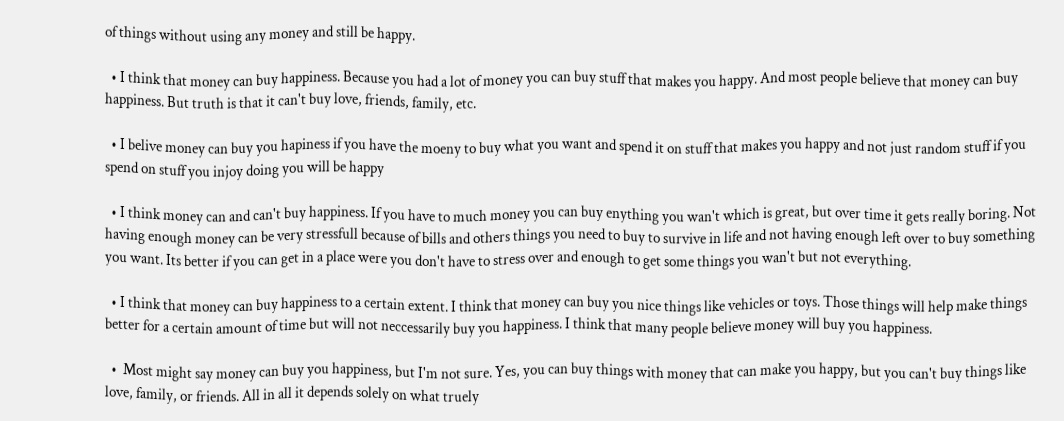of things without using any money and still be happy.

  • I think that money can buy happiness. Because you had a lot of money you can buy stuff that makes you happy. And most people believe that money can buy happiness. But truth is that it can't buy love, friends, family, etc.

  • I belive money can buy you hapiness if you have the moeny to buy what you want and spend it on stuff that makes you happy and not just random stuff if you spend on stuff you injoy doing you will be happy

  • I think money can and can't buy happiness. If you have to much money you can buy enything you wan't which is great, but over time it gets really boring. Not having enough money can be very stressfull because of bills and others things you need to buy to survive in life and not having enough left over to buy something you want. Its better if you can get in a place were you don't have to stress over and enough to get some things you wan't but not everything.

  • I think that money can buy happiness to a certain extent. I think that money can buy you nice things like vehicles or toys. Those things will help make things better for a certain amount of time but will not neccessarily buy you happiness. I think that many people believe money will buy you happiness.

  •  Most might say money can buy you happiness, but I'm not sure. Yes, you can buy things with money that can make you happy, but you can't buy things like love, family, or friends. All in all it depends solely on what truely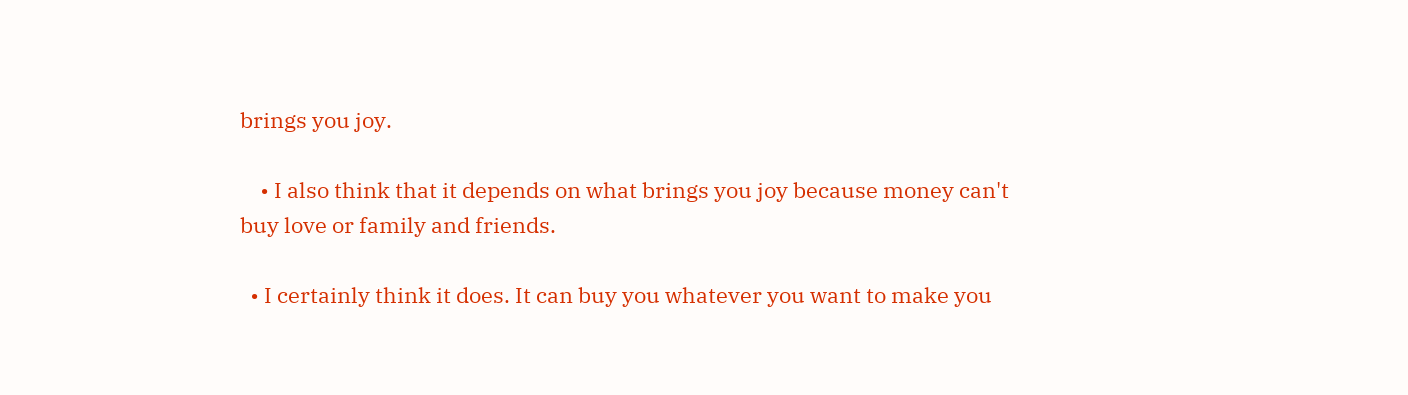brings you joy.

    • I also think that it depends on what brings you joy because money can't buy love or family and friends.

  • I certainly think it does. It can buy you whatever you want to make you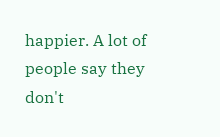happier. A lot of people say they don't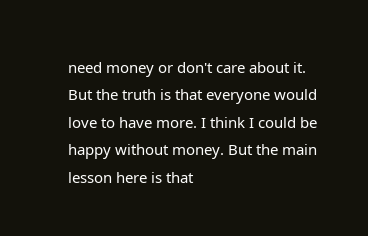need money or don't care about it. But the truth is that everyone would love to have more. I think I could be happy without money. But the main lesson here is that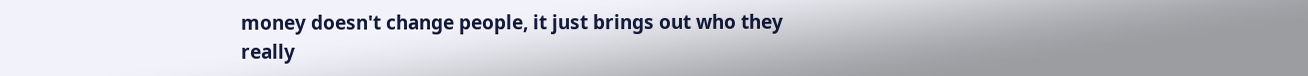money doesn't change people, it just brings out who they really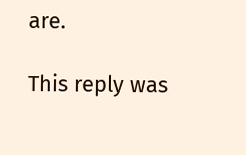are.

This reply was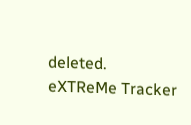deleted.
eXTReMe Tracker